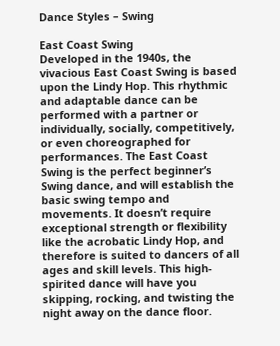Dance Styles – Swing

East Coast Swing
Developed in the 1940s, the vivacious East Coast Swing is based upon the Lindy Hop. This rhythmic and adaptable dance can be performed with a partner or individually, socially, competitively, or even choreographed for performances. The East Coast Swing is the perfect beginner’s Swing dance, and will establish the basic swing tempo and movements. It doesn’t require exceptional strength or flexibility like the acrobatic Lindy Hop, and therefore is suited to dancers of all ages and skill levels. This high-spirited dance will have you skipping, rocking, and twisting the night away on the dance floor.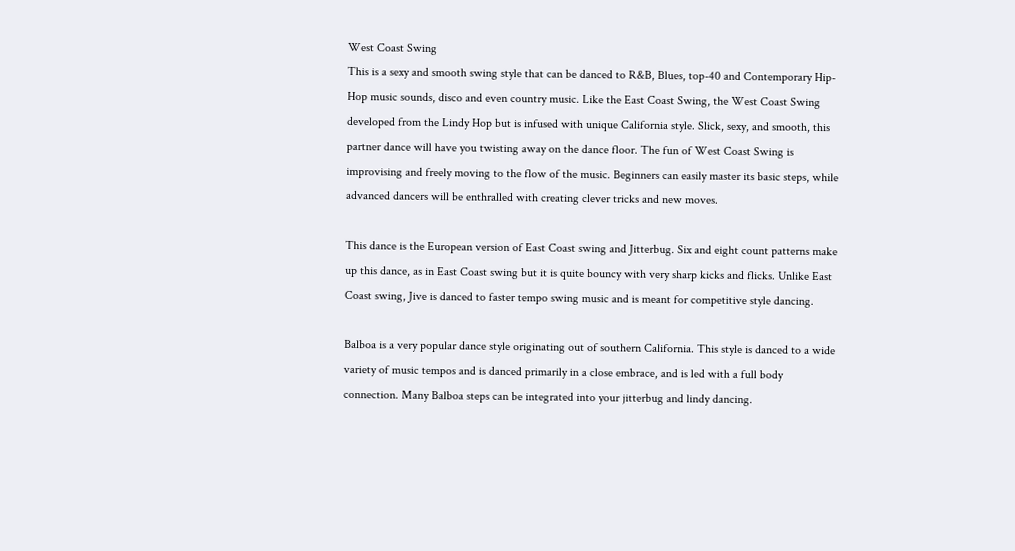West Coast Swing
This is a sexy and smooth swing style that can be danced to R&B, Blues, top-40 and Contemporary Hip-Hop music sounds, disco and even country music. Like the East Coast Swing, the West Coast Swing developed from the Lindy Hop but is infused with unique California style. Slick, sexy, and smooth, this partner dance will have you twisting away on the dance floor. The fun of West Coast Swing is improvising and freely moving to the flow of the music. Beginners can easily master its basic steps, while advanced dancers will be enthralled with creating clever tricks and new moves.

This dance is the European version of East Coast swing and Jitterbug. Six and eight count patterns make up this dance, as in East Coast swing but it is quite bouncy with very sharp kicks and flicks. Unlike East Coast swing, Jive is danced to faster tempo swing music and is meant for competitive style dancing.

Balboa is a very popular dance style originating out of southern California. This style is danced to a wide variety of music tempos and is danced primarily in a close embrace, and is led with a full body connection. Many Balboa steps can be integrated into your jitterbug and lindy dancing.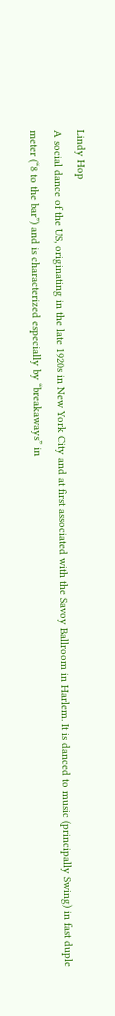Lindy Hop
A social dance of the US, originating in the late 1920s in New York City and at first associated with the Savoy Ballroom in Harlem. It is danced to music (principally Swing) in fast duple meter (“8 to the bar”) and is characterized especially by “breakaways” in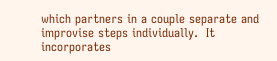which partners in a couple separate and improvise steps individually.  It incorporates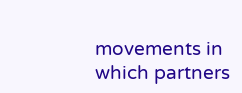movements in which partners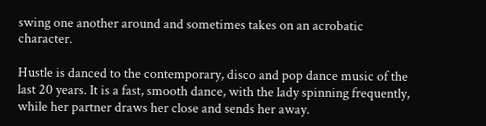swing one another around and sometimes takes on an acrobatic character.

Hustle is danced to the contemporary, disco and pop dance music of the last 20 years. It is a fast, smooth dance, with the lady spinning frequently, while her partner draws her close and sends her away.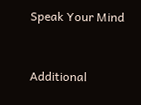Speak Your Mind


Additional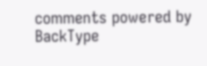comments powered by BackType